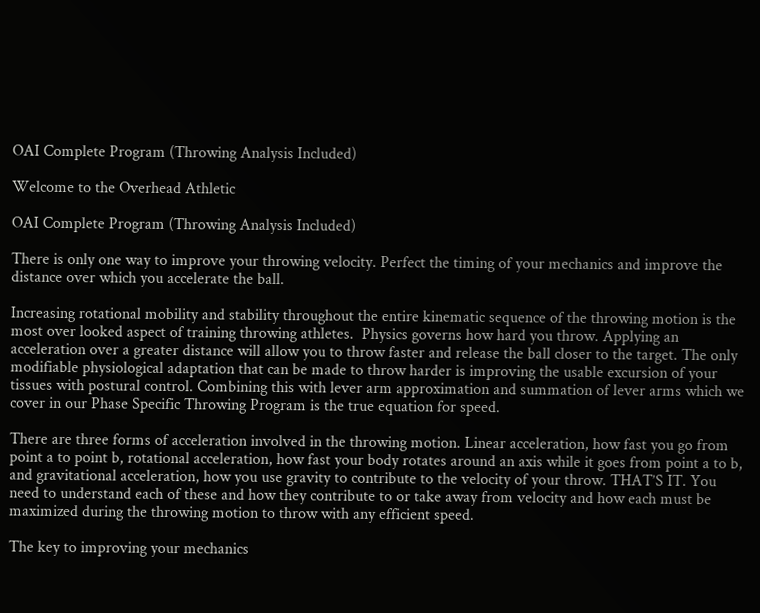OAI Complete Program (Throwing Analysis Included)

Welcome to the Overhead Athletic

OAI Complete Program (Throwing Analysis Included)

There is only one way to improve your throwing velocity. Perfect the timing of your mechanics and improve the distance over which you accelerate the ball.

Increasing rotational mobility and stability throughout the entire kinematic sequence of the throwing motion is the most over looked aspect of training throwing athletes.  Physics governs how hard you throw. Applying an acceleration over a greater distance will allow you to throw faster and release the ball closer to the target. The only modifiable physiological adaptation that can be made to throw harder is improving the usable excursion of your tissues with postural control. Combining this with lever arm approximation and summation of lever arms which we cover in our Phase Specific Throwing Program is the true equation for speed.

There are three forms of acceleration involved in the throwing motion. Linear acceleration, how fast you go from point a to point b, rotational acceleration, how fast your body rotates around an axis while it goes from point a to b, and gravitational acceleration, how you use gravity to contribute to the velocity of your throw. THAT’S IT. You need to understand each of these and how they contribute to or take away from velocity and how each must be maximized during the throwing motion to throw with any efficient speed.

The key to improving your mechanics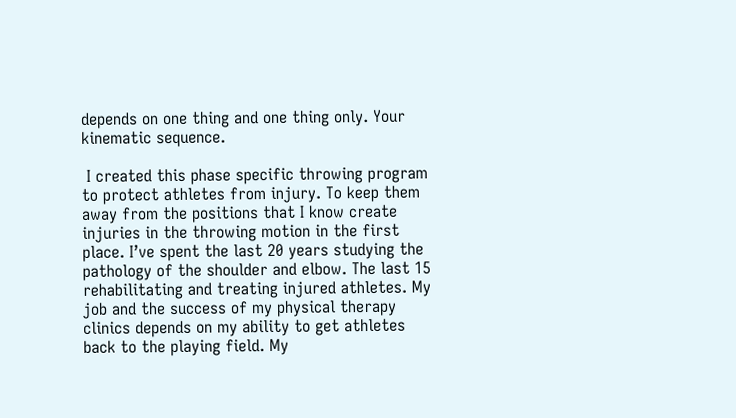depends on one thing and one thing only. Your kinematic sequence.

 I created this phase specific throwing program to protect athletes from injury. To keep them away from the positions that I know create injuries in the throwing motion in the first place. I’ve spent the last 20 years studying the pathology of the shoulder and elbow. The last 15 rehabilitating and treating injured athletes. My job and the success of my physical therapy clinics depends on my ability to get athletes back to the playing field. My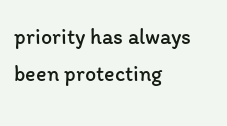priority has always been protecting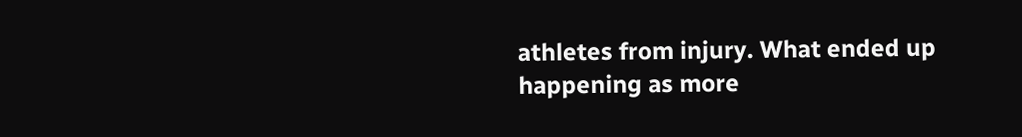athletes from injury. What ended up happening as more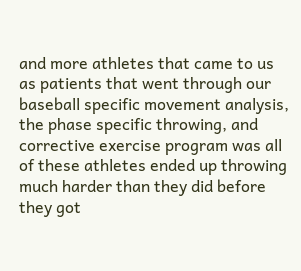and more athletes that came to us as patients that went through our baseball specific movement analysis, the phase specific throwing, and corrective exercise program was all of these athletes ended up throwing much harder than they did before they got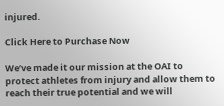injured.

Click Here to Purchase Now

We’ve made it our mission at the OAI to protect athletes from injury and allow them to reach their true potential and we will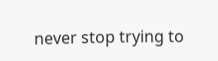never stop trying to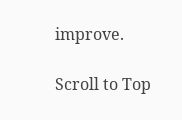improve.

Scroll to Top